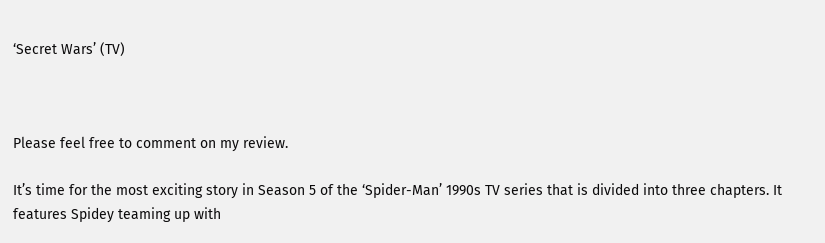‘Secret Wars’ (TV)



Please feel free to comment on my review.

It’s time for the most exciting story in Season 5 of the ‘Spider-Man’ 1990s TV series that is divided into three chapters. It features Spidey teaming up with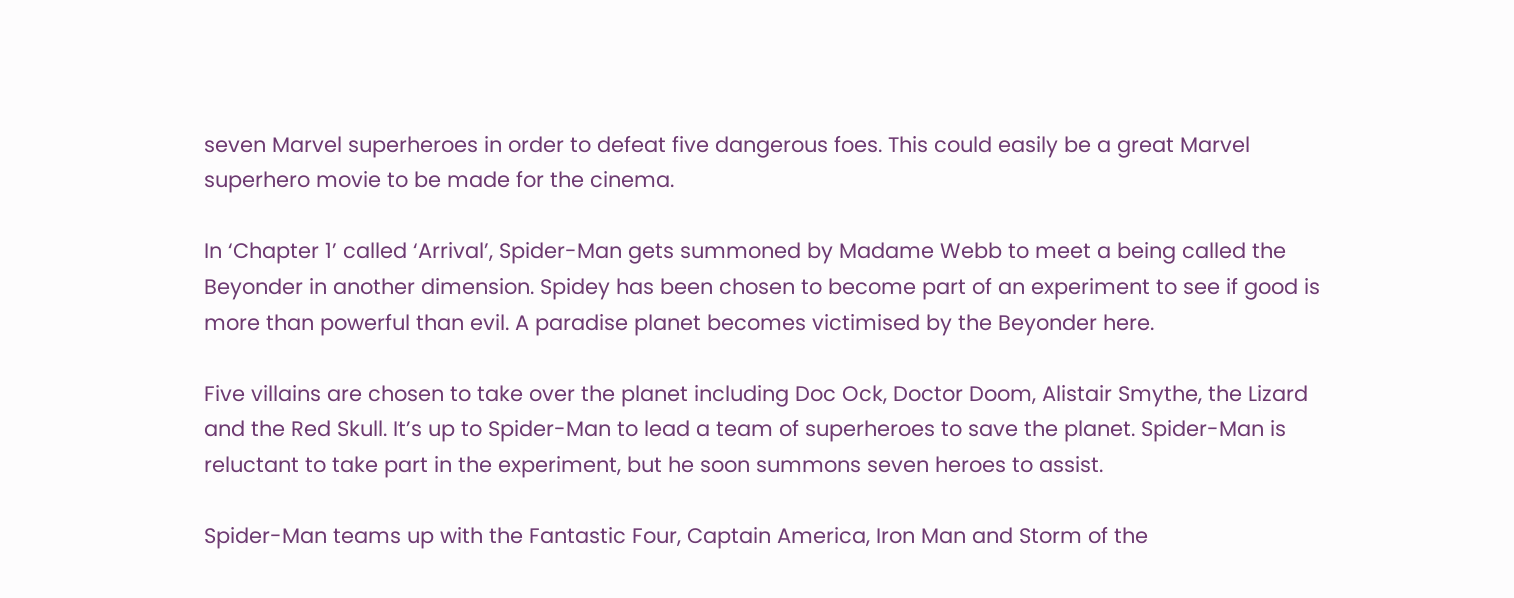seven Marvel superheroes in order to defeat five dangerous foes. This could easily be a great Marvel superhero movie to be made for the cinema.

In ‘Chapter 1’ called ‘Arrival’, Spider-Man gets summoned by Madame Webb to meet a being called the Beyonder in another dimension. Spidey has been chosen to become part of an experiment to see if good is more than powerful than evil. A paradise planet becomes victimised by the Beyonder here.

Five villains are chosen to take over the planet including Doc Ock, Doctor Doom, Alistair Smythe, the Lizard and the Red Skull. It’s up to Spider-Man to lead a team of superheroes to save the planet. Spider-Man is reluctant to take part in the experiment, but he soon summons seven heroes to assist.

Spider-Man teams up with the Fantastic Four, Captain America, Iron Man and Storm of the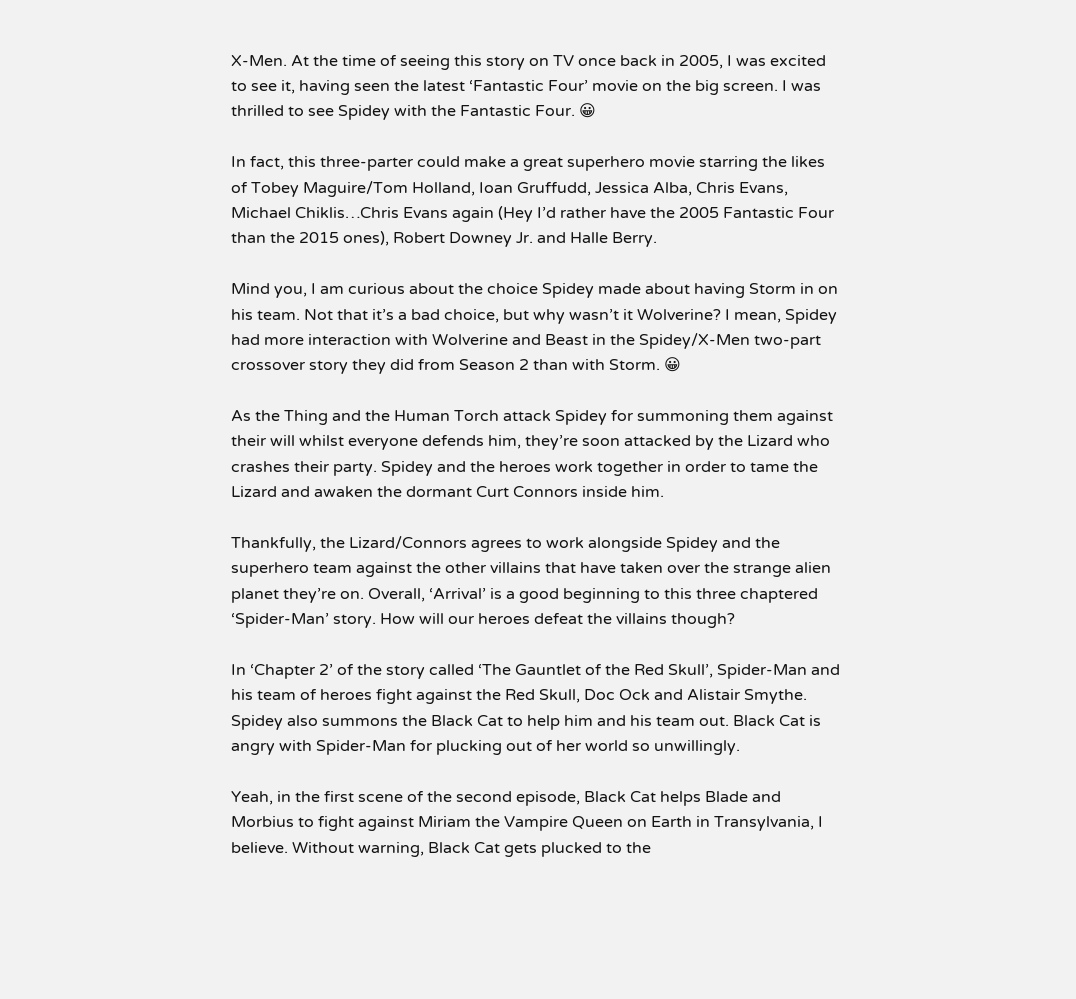X-Men. At the time of seeing this story on TV once back in 2005, I was excited to see it, having seen the latest ‘Fantastic Four’ movie on the big screen. I was thrilled to see Spidey with the Fantastic Four. 😀

In fact, this three-parter could make a great superhero movie starring the likes of Tobey Maguire/Tom Holland, Ioan Gruffudd, Jessica Alba, Chris Evans, Michael Chiklis…Chris Evans again (Hey I’d rather have the 2005 Fantastic Four than the 2015 ones), Robert Downey Jr. and Halle Berry.

Mind you, I am curious about the choice Spidey made about having Storm in on his team. Not that it’s a bad choice, but why wasn’t it Wolverine? I mean, Spidey had more interaction with Wolverine and Beast in the Spidey/X-Men two-part crossover story they did from Season 2 than with Storm. 😀

As the Thing and the Human Torch attack Spidey for summoning them against their will whilst everyone defends him, they’re soon attacked by the Lizard who crashes their party. Spidey and the heroes work together in order to tame the Lizard and awaken the dormant Curt Connors inside him.

Thankfully, the Lizard/Connors agrees to work alongside Spidey and the superhero team against the other villains that have taken over the strange alien planet they’re on. Overall, ‘Arrival’ is a good beginning to this three chaptered ‘Spider-Man’ story. How will our heroes defeat the villains though?

In ‘Chapter 2’ of the story called ‘The Gauntlet of the Red Skull’, Spider-Man and his team of heroes fight against the Red Skull, Doc Ock and Alistair Smythe. Spidey also summons the Black Cat to help him and his team out. Black Cat is angry with Spider-Man for plucking out of her world so unwillingly.

Yeah, in the first scene of the second episode, Black Cat helps Blade and Morbius to fight against Miriam the Vampire Queen on Earth in Transylvania, I believe. Without warning, Black Cat gets plucked to the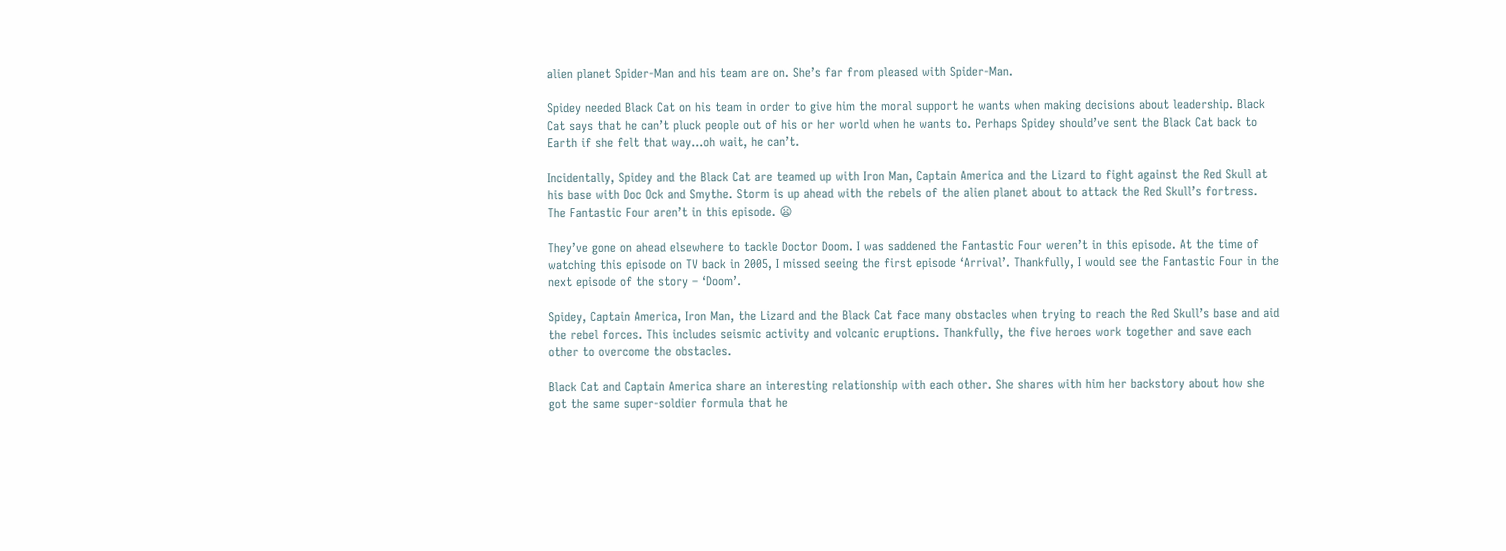alien planet Spider-Man and his team are on. She’s far from pleased with Spider-Man.

Spidey needed Black Cat on his team in order to give him the moral support he wants when making decisions about leadership. Black Cat says that he can’t pluck people out of his or her world when he wants to. Perhaps Spidey should’ve sent the Black Cat back to Earth if she felt that way…oh wait, he can’t.

Incidentally, Spidey and the Black Cat are teamed up with Iron Man, Captain America and the Lizard to fight against the Red Skull at his base with Doc Ock and Smythe. Storm is up ahead with the rebels of the alien planet about to attack the Red Skull’s fortress. The Fantastic Four aren’t in this episode. 😦

They’ve gone on ahead elsewhere to tackle Doctor Doom. I was saddened the Fantastic Four weren’t in this episode. At the time of watching this episode on TV back in 2005, I missed seeing the first episode ‘Arrival’. Thankfully, I would see the Fantastic Four in the next episode of the story – ‘Doom’.

Spidey, Captain America, Iron Man, the Lizard and the Black Cat face many obstacles when trying to reach the Red Skull’s base and aid the rebel forces. This includes seismic activity and volcanic eruptions. Thankfully, the five heroes work together and save each other to overcome the obstacles.

Black Cat and Captain America share an interesting relationship with each other. She shares with him her backstory about how she got the same super-soldier formula that he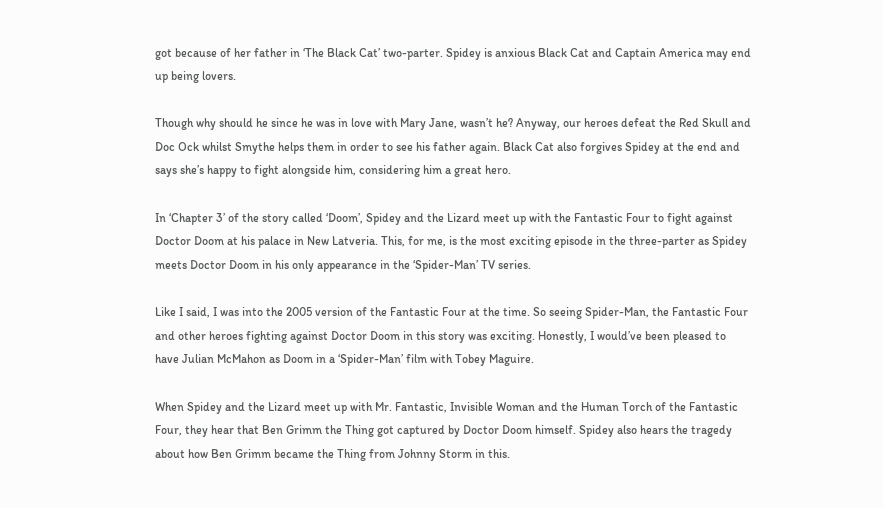got because of her father in ‘The Black Cat’ two-parter. Spidey is anxious Black Cat and Captain America may end up being lovers.

Though why should he since he was in love with Mary Jane, wasn’t he? Anyway, our heroes defeat the Red Skull and Doc Ock whilst Smythe helps them in order to see his father again. Black Cat also forgives Spidey at the end and says she’s happy to fight alongside him, considering him a great hero.

In ‘Chapter 3’ of the story called ‘Doom’, Spidey and the Lizard meet up with the Fantastic Four to fight against Doctor Doom at his palace in New Latveria. This, for me, is the most exciting episode in the three-parter as Spidey meets Doctor Doom in his only appearance in the ‘Spider-Man’ TV series.

Like I said, I was into the 2005 version of the Fantastic Four at the time. So seeing Spider-Man, the Fantastic Four and other heroes fighting against Doctor Doom in this story was exciting. Honestly, I would’ve been pleased to have Julian McMahon as Doom in a ‘Spider-Man’ film with Tobey Maguire.

When Spidey and the Lizard meet up with Mr. Fantastic, Invisible Woman and the Human Torch of the Fantastic Four, they hear that Ben Grimm the Thing got captured by Doctor Doom himself. Spidey also hears the tragedy about how Ben Grimm became the Thing from Johnny Storm in this.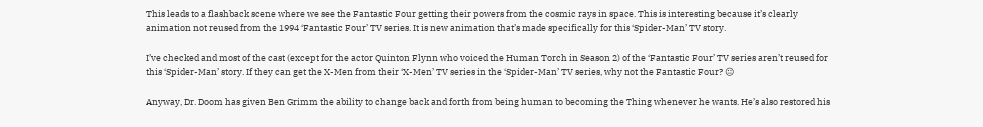This leads to a flashback scene where we see the Fantastic Four getting their powers from the cosmic rays in space. This is interesting because it’s clearly animation not reused from the 1994 ‘Fantastic Four’ TV series. It is new animation that’s made specifically for this ‘Spider-Man’ TV story.

I’ve checked and most of the cast (except for the actor Quinton Flynn who voiced the Human Torch in Season 2) of the ‘Fantastic Four’ TV series aren’t reused for this ‘Spider-Man’ story. If they can get the X-Men from their ‘X-Men’ TV series in the ‘Spider-Man’ TV series, why not the Fantastic Four? 😐

Anyway, Dr. Doom has given Ben Grimm the ability to change back and forth from being human to becoming the Thing whenever he wants. He’s also restored his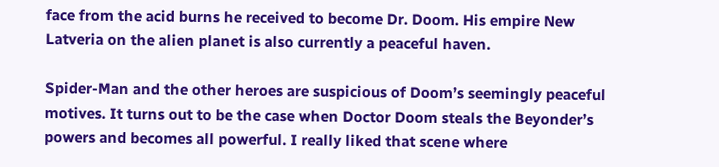face from the acid burns he received to become Dr. Doom. His empire New Latveria on the alien planet is also currently a peaceful haven.

Spider-Man and the other heroes are suspicious of Doom’s seemingly peaceful motives. It turns out to be the case when Doctor Doom steals the Beyonder’s powers and becomes all powerful. I really liked that scene where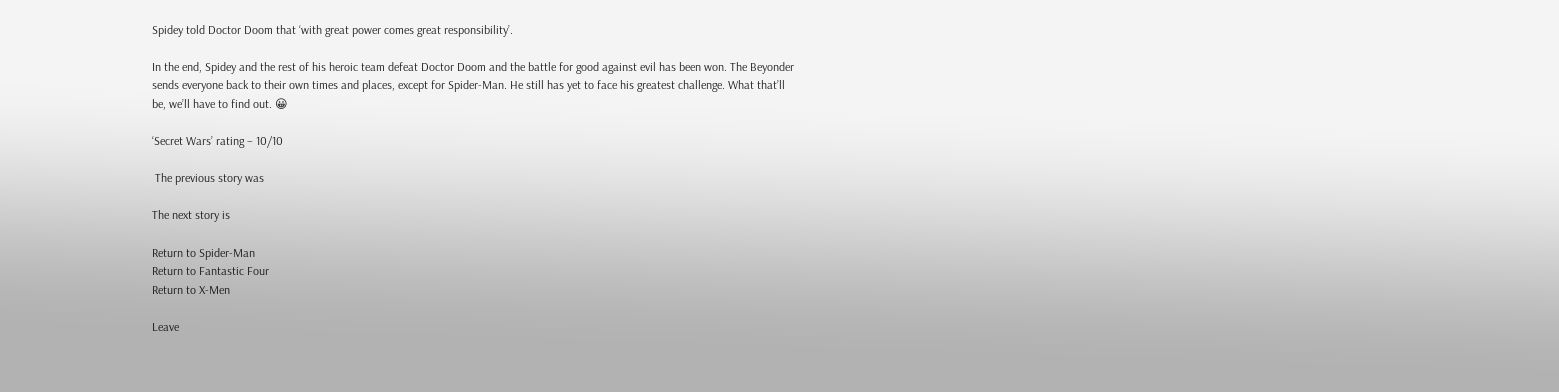Spidey told Doctor Doom that ‘with great power comes great responsibility’.

In the end, Spidey and the rest of his heroic team defeat Doctor Doom and the battle for good against evil has been won. The Beyonder sends everyone back to their own times and places, except for Spider-Man. He still has yet to face his greatest challenge. What that’ll be, we’ll have to find out. 😀

‘Secret Wars’ rating – 10/10

 The previous story was

The next story is

Return to Spider-Man
Return to Fantastic Four
Return to X-Men

Leave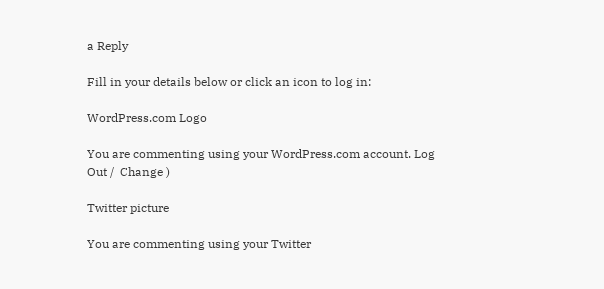a Reply

Fill in your details below or click an icon to log in:

WordPress.com Logo

You are commenting using your WordPress.com account. Log Out /  Change )

Twitter picture

You are commenting using your Twitter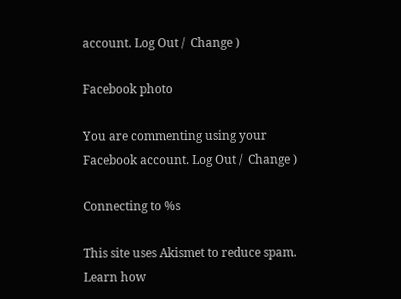account. Log Out /  Change )

Facebook photo

You are commenting using your Facebook account. Log Out /  Change )

Connecting to %s

This site uses Akismet to reduce spam. Learn how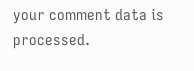your comment data is processed.